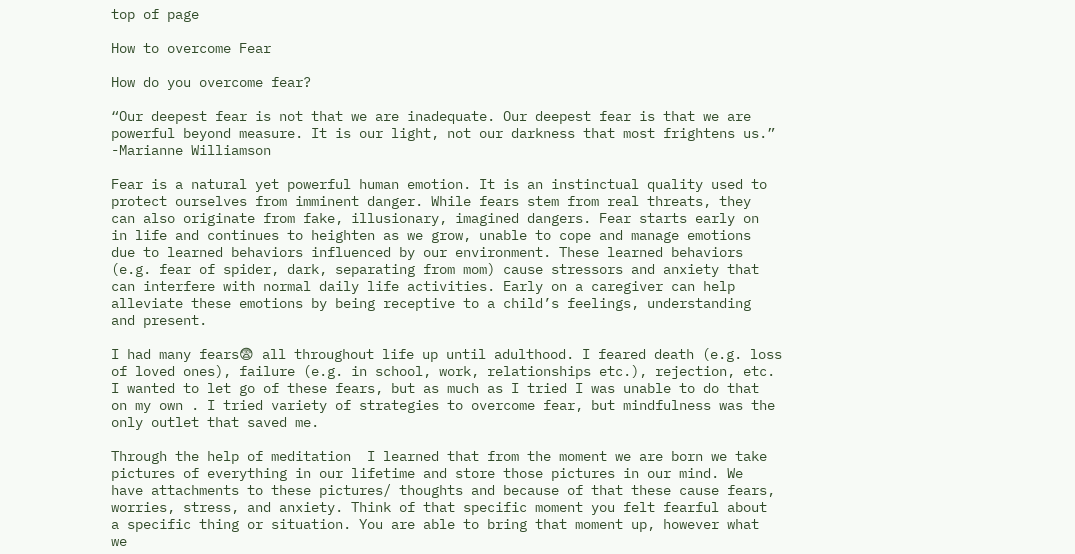top of page

How to overcome Fear

How do you overcome fear?

“Our deepest fear is not that we are inadequate. Our deepest fear is that we are powerful beyond measure. It is our light, not our darkness that most frightens us.” -Marianne Williamson

Fear is a natural yet powerful human emotion. It is an instinctual quality used to protect ourselves from imminent danger. While fears stem from real threats, they can also originate from fake, illusionary, imagined dangers. Fear starts early on in life and continues to heighten as we grow, unable to cope and manage emotions due to learned behaviors influenced by our environment. These learned behaviors (e.g. fear of spider, dark, separating from mom) cause stressors and anxiety that can interfere with normal daily life activities. Early on a caregiver can help alleviate these emotions by being receptive to a child’s feelings, understanding and present.

I had many fears😨 all throughout life up until adulthood. I feared death (e.g. loss of loved ones), failure (e.g. in school, work, relationships etc.), rejection, etc. I wanted to let go of these fears, but as much as I tried I was unable to do that on my own . I tried variety of strategies to overcome fear, but mindfulness was the only outlet that saved me.

Through the help of meditation  I learned that from the moment we are born we take pictures of everything in our lifetime and store those pictures in our mind. We have attachments to these pictures/ thoughts and because of that these cause fears, worries, stress, and anxiety. Think of that specific moment you felt fearful about a specific thing or situation. You are able to bring that moment up, however what we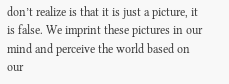don’t realize is that it is just a picture, it is false. We imprint these pictures in our mind and perceive the world based on our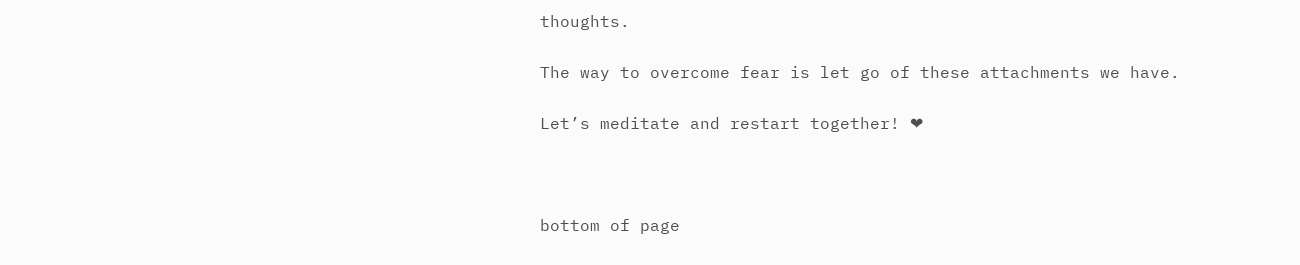thoughts.

The way to overcome fear is let go of these attachments we have.

Let’s meditate and restart together! ❤



bottom of page